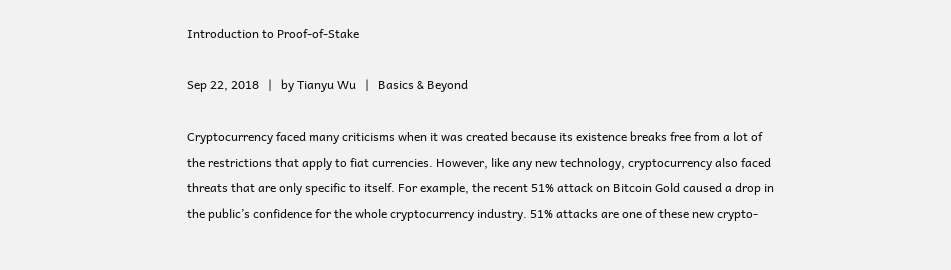Introduction to Proof-of-Stake

Sep 22, 2018   |   by Tianyu Wu   |   Basics & Beyond

Cryptocurrency faced many criticisms when it was created because its existence breaks free from a lot of the restrictions that apply to fiat currencies. However, like any new technology, cryptocurrency also faced threats that are only specific to itself. For example, the recent 51% attack on Bitcoin Gold caused a drop in the public’s confidence for the whole cryptocurrency industry. 51% attacks are one of these new crypto-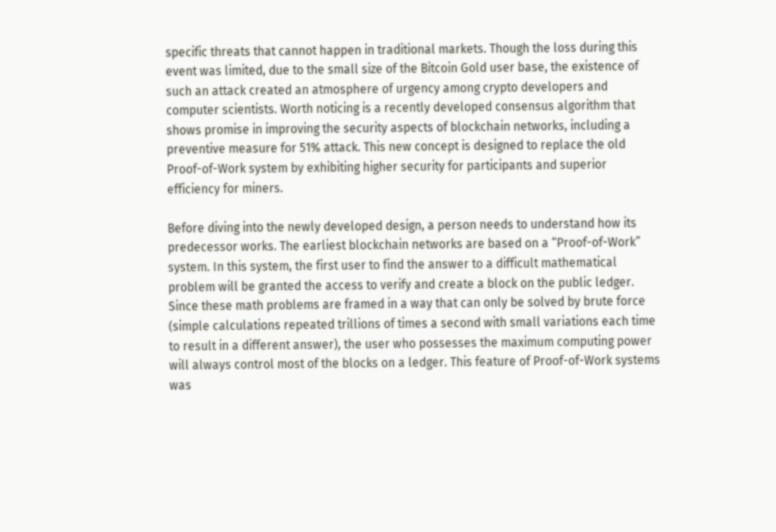specific threats that cannot happen in traditional markets. Though the loss during this event was limited, due to the small size of the Bitcoin Gold user base, the existence of such an attack created an atmosphere of urgency among crypto developers and computer scientists. Worth noticing is a recently developed consensus algorithm that shows promise in improving the security aspects of blockchain networks, including a preventive measure for 51% attack. This new concept is designed to replace the old Proof-of-Work system by exhibiting higher security for participants and superior efficiency for miners.

Before diving into the newly developed design, a person needs to understand how its predecessor works. The earliest blockchain networks are based on a “Proof-of-Work” system. In this system, the first user to find the answer to a difficult mathematical problem will be granted the access to verify and create a block on the public ledger. Since these math problems are framed in a way that can only be solved by brute force (simple calculations repeated trillions of times a second with small variations each time to result in a different answer), the user who possesses the maximum computing power will always control most of the blocks on a ledger. This feature of Proof-of-Work systems was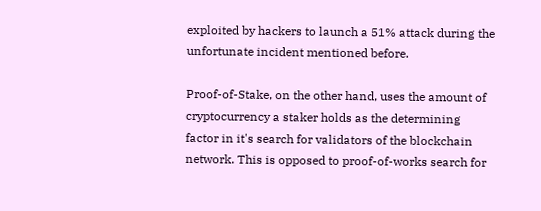exploited by hackers to launch a 51% attack during the unfortunate incident mentioned before.

Proof-of-Stake, on the other hand, uses the amount of cryptocurrency a staker holds as the determining factor in it's search for validators of the blockchain network. This is opposed to proof-of-works search for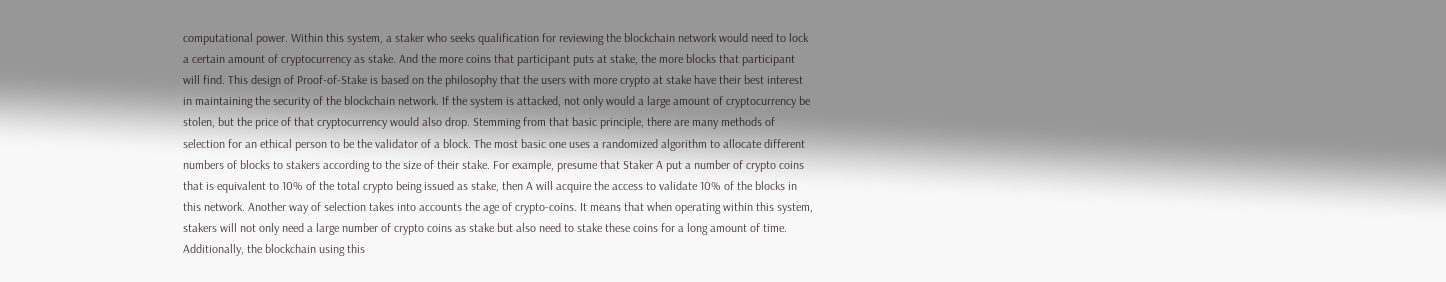computational power. Within this system, a staker who seeks qualification for reviewing the blockchain network would need to lock a certain amount of cryptocurrency as stake. And the more coins that participant puts at stake, the more blocks that participant will find. This design of Proof-of-Stake is based on the philosophy that the users with more crypto at stake have their best interest in maintaining the security of the blockchain network. If the system is attacked, not only would a large amount of cryptocurrency be stolen, but the price of that cryptocurrency would also drop. Stemming from that basic principle, there are many methods of selection for an ethical person to be the validator of a block. The most basic one uses a randomized algorithm to allocate different numbers of blocks to stakers according to the size of their stake. For example, presume that Staker A put a number of crypto coins that is equivalent to 10% of the total crypto being issued as stake, then A will acquire the access to validate 10% of the blocks in this network. Another way of selection takes into accounts the age of crypto-coins. It means that when operating within this system, stakers will not only need a large number of crypto coins as stake but also need to stake these coins for a long amount of time. Additionally, the blockchain using this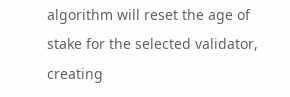algorithm will reset the age of stake for the selected validator, creating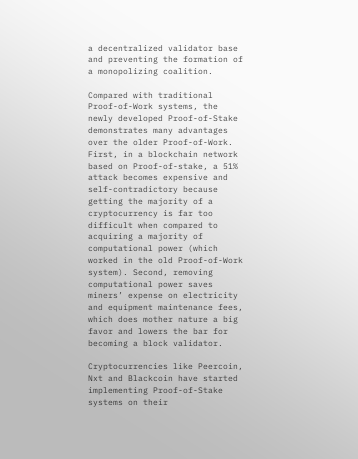a decentralized validator base and preventing the formation of a monopolizing coalition.

Compared with traditional Proof-of-Work systems, the newly developed Proof-of-Stake demonstrates many advantages over the older Proof-of-Work. First, in a blockchain network based on Proof-of-stake, a 51% attack becomes expensive and self-contradictory because getting the majority of a cryptocurrency is far too difficult when compared to acquiring a majority of computational power (which worked in the old Proof-of-Work system). Second, removing computational power saves miners’ expense on electricity and equipment maintenance fees, which does mother nature a big favor and lowers the bar for becoming a block validator.

Cryptocurrencies like Peercoin, Nxt and Blackcoin have started implementing Proof-of-Stake systems on their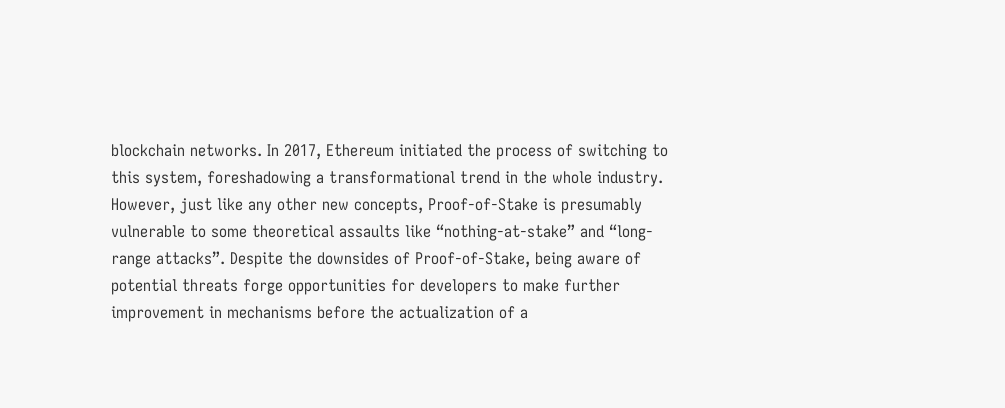blockchain networks. In 2017, Ethereum initiated the process of switching to this system, foreshadowing a transformational trend in the whole industry. However, just like any other new concepts, Proof-of-Stake is presumably vulnerable to some theoretical assaults like “nothing-at-stake” and “long-range attacks”. Despite the downsides of Proof-of-Stake, being aware of potential threats forge opportunities for developers to make further improvement in mechanisms before the actualization of a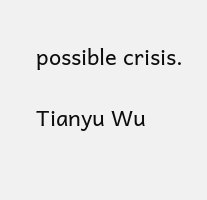possible crisis.

Tianyu Wu